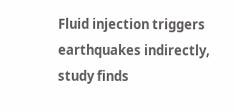Fluid injection triggers earthquakes indirectly, study finds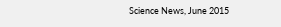Science News, June 2015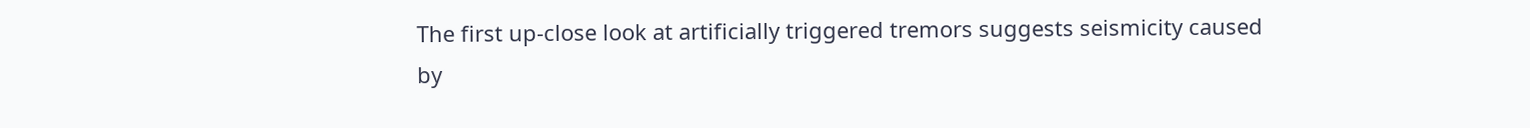The first up-close look at artificially triggered tremors suggests seismicity caused by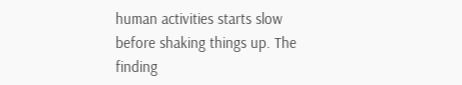human activities starts slow before shaking things up. The finding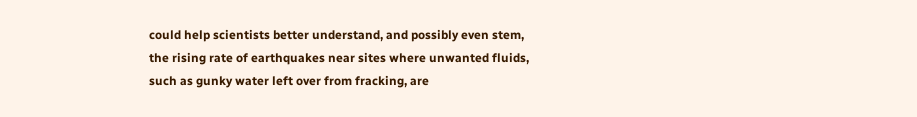could help scientists better understand, and possibly even stem, the rising rate of earthquakes near sites where unwanted fluids, such as gunky water left over from fracking, are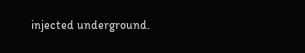injected underground.